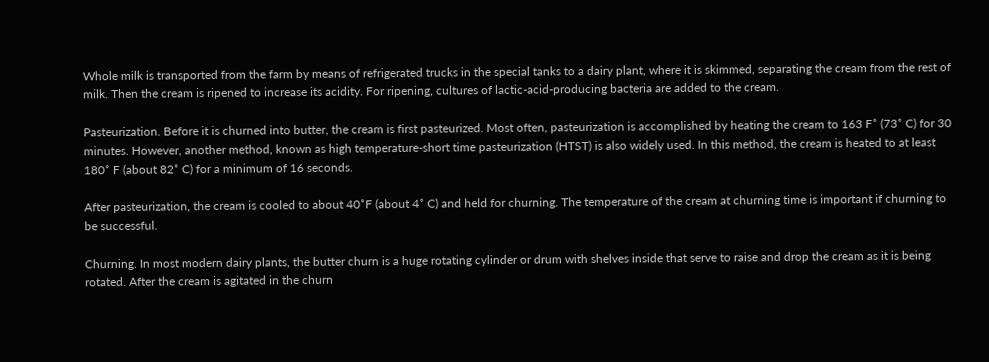Whole milk is transported from the farm by means of refrigerated trucks in the special tanks to a dairy plant, where it is skimmed, separating the cream from the rest of milk. Then the cream is ripened to increase its acidity. For ripening, cultures of lactic-acid-producing bacteria are added to the cream.

Pasteurization. Before it is churned into butter, the cream is first pasteurized. Most often, pasteurization is accomplished by heating the cream to 163 F˚ (73˚ C) for 30 minutes. However, another method, known as high temperature-short time pasteurization (HTST) is also widely used. In this method, the cream is heated to at least 180˚ F (about 82˚ C) for a minimum of 16 seconds.

After pasteurization, the cream is cooled to about 40˚F (about 4˚ C) and held for churning. The temperature of the cream at churning time is important if churning to be successful.

Churning. In most modern dairy plants, the butter churn is a huge rotating cylinder or drum with shelves inside that serve to raise and drop the cream as it is being rotated. After the cream is agitated in the churn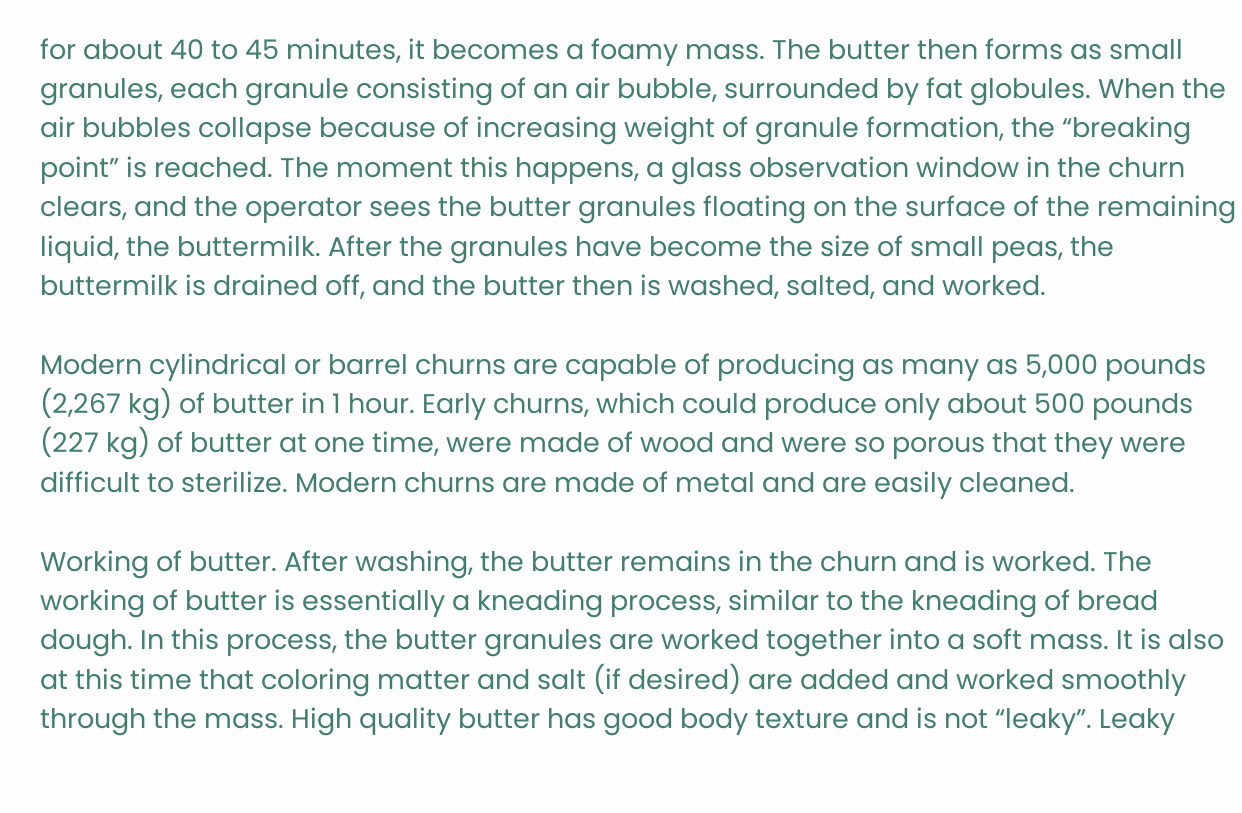for about 40 to 45 minutes, it becomes a foamy mass. The butter then forms as small granules, each granule consisting of an air bubble, surrounded by fat globules. When the air bubbles collapse because of increasing weight of granule formation, the “breaking point” is reached. The moment this happens, a glass observation window in the churn clears, and the operator sees the butter granules floating on the surface of the remaining liquid, the buttermilk. After the granules have become the size of small peas, the buttermilk is drained off, and the butter then is washed, salted, and worked.

Modern cylindrical or barrel churns are capable of producing as many as 5,000 pounds (2,267 kg) of butter in 1 hour. Early churns, which could produce only about 500 pounds (227 kg) of butter at one time, were made of wood and were so porous that they were difficult to sterilize. Modern churns are made of metal and are easily cleaned.

Working of butter. After washing, the butter remains in the churn and is worked. The working of butter is essentially a kneading process, similar to the kneading of bread dough. In this process, the butter granules are worked together into a soft mass. It is also at this time that coloring matter and salt (if desired) are added and worked smoothly through the mass. High quality butter has good body texture and is not “leaky”. Leaky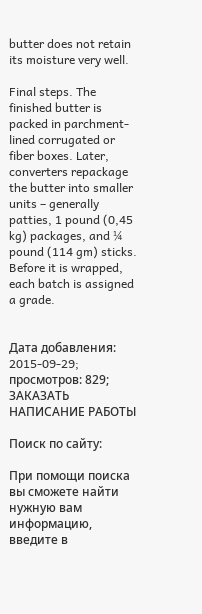butter does not retain its moisture very well.

Final steps. The finished butter is packed in parchment-lined corrugated or fiber boxes. Later, converters repackage the butter into smaller units – generally patties, 1 pound (0,45 kg) packages, and ¼ pound (114 gm) sticks. Before it is wrapped, each batch is assigned a grade.


Дата добавления: 2015-09-29; просмотров: 829; ЗАКАЗАТЬ НАПИСАНИЕ РАБОТЫ

Поиск по сайту:

При помощи поиска вы сможете найти нужную вам информацию, введите в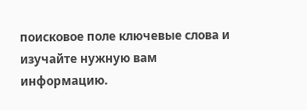поисковое поле ключевые слова и изучайте нужную вам информацию.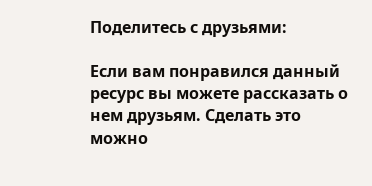Поделитесь с друзьями:

Если вам понравился данный ресурс вы можете рассказать о нем друзьям. Сделать это можно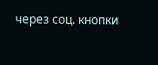через соц. кнопки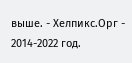выше. - Хелпикс.Орг - 2014-2022 год.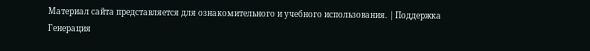Материал сайта представляется для ознакомительного и учебного использования. | Поддержка
Генерация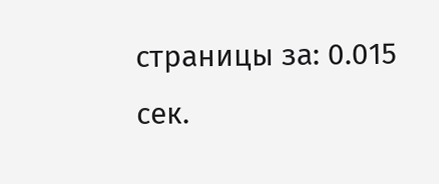страницы за: 0.015 сек.